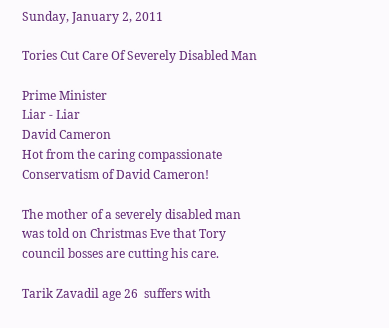Sunday, January 2, 2011

Tories Cut Care Of Severely Disabled Man

Prime Minister
Liar - Liar
David Cameron
Hot from the caring compassionate Conservatism of David Cameron!

The mother of a severely disabled man was told on Christmas Eve that Tory council bosses are cutting his care.

Tarik Zavadil age 26  suffers with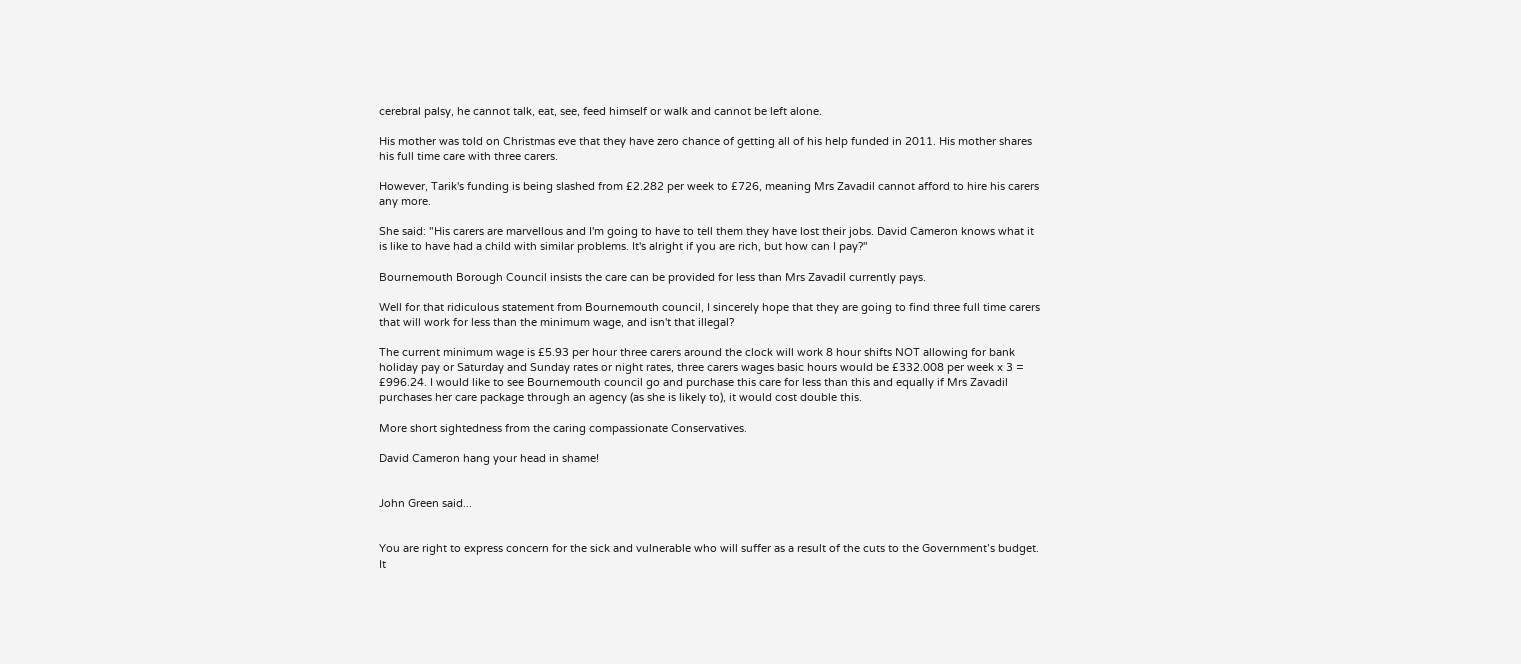cerebral palsy, he cannot talk, eat, see, feed himself or walk and cannot be left alone.

His mother was told on Christmas eve that they have zero chance of getting all of his help funded in 2011. His mother shares his full time care with three carers.

However, Tarik's funding is being slashed from £2.282 per week to £726, meaning Mrs Zavadil cannot afford to hire his carers any more.

She said: "His carers are marvellous and I'm going to have to tell them they have lost their jobs. David Cameron knows what it is like to have had a child with similar problems. It's alright if you are rich, but how can I pay?"

Bournemouth Borough Council insists the care can be provided for less than Mrs Zavadil currently pays.

Well for that ridiculous statement from Bournemouth council, I sincerely hope that they are going to find three full time carers that will work for less than the minimum wage, and isn't that illegal?

The current minimum wage is £5.93 per hour three carers around the clock will work 8 hour shifts NOT allowing for bank holiday pay or Saturday and Sunday rates or night rates, three carers wages basic hours would be £332.008 per week x 3 = £996.24. I would like to see Bournemouth council go and purchase this care for less than this and equally if Mrs Zavadil purchases her care package through an agency (as she is likely to), it would cost double this.

More short sightedness from the caring compassionate Conservatives.

David Cameron hang your head in shame!


John Green said...


You are right to express concern for the sick and vulnerable who will suffer as a result of the cuts to the Government’s budget. It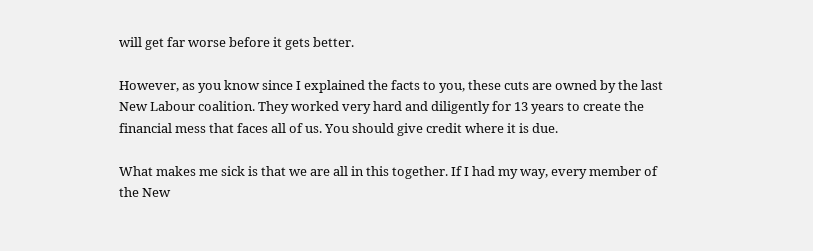will get far worse before it gets better.

However, as you know since I explained the facts to you, these cuts are owned by the last New Labour coalition. They worked very hard and diligently for 13 years to create the financial mess that faces all of us. You should give credit where it is due.

What makes me sick is that we are all in this together. If I had my way, every member of the New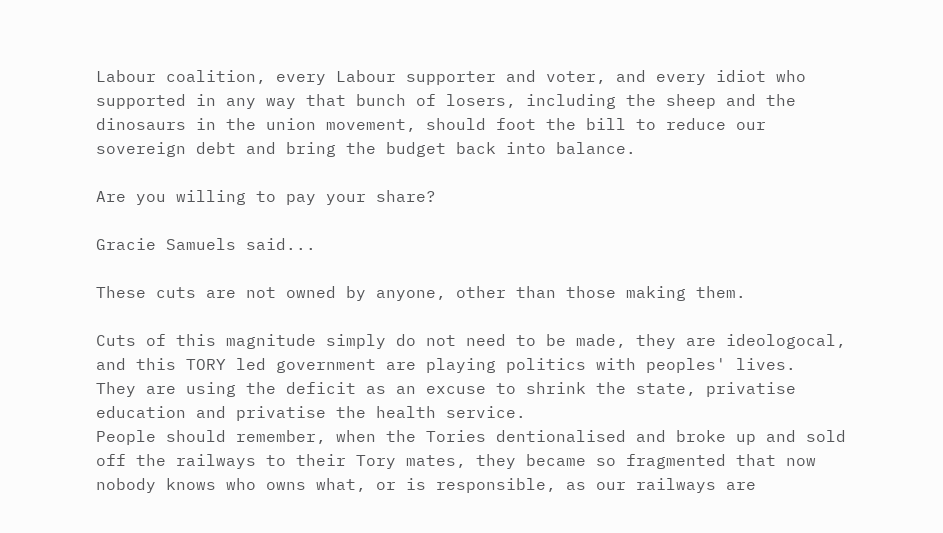Labour coalition, every Labour supporter and voter, and every idiot who supported in any way that bunch of losers, including the sheep and the dinosaurs in the union movement, should foot the bill to reduce our sovereign debt and bring the budget back into balance.

Are you willing to pay your share?

Gracie Samuels said...

These cuts are not owned by anyone, other than those making them.

Cuts of this magnitude simply do not need to be made, they are ideologocal, and this TORY led government are playing politics with peoples' lives.
They are using the deficit as an excuse to shrink the state, privatise education and privatise the health service.
People should remember, when the Tories dentionalised and broke up and sold off the railways to their Tory mates, they became so fragmented that now nobody knows who owns what, or is responsible, as our railways are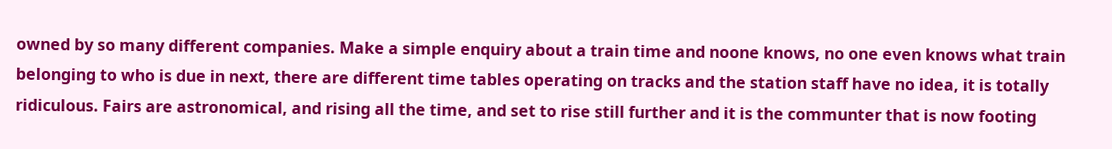owned by so many different companies. Make a simple enquiry about a train time and noone knows, no one even knows what train belonging to who is due in next, there are different time tables operating on tracks and the station staff have no idea, it is totally ridiculous. Fairs are astronomical, and rising all the time, and set to rise still further and it is the communter that is now footing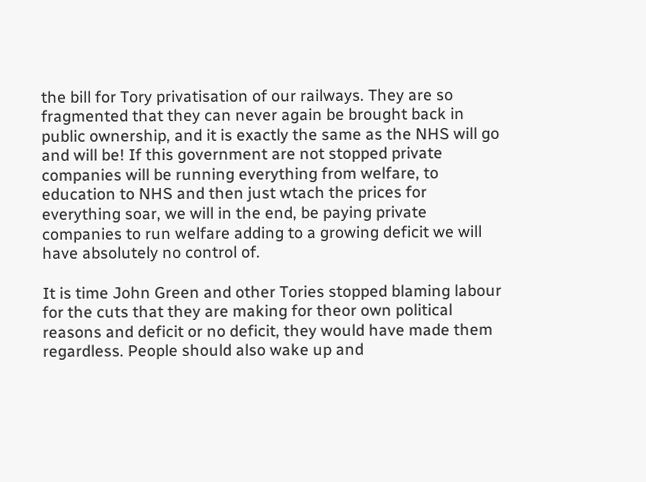the bill for Tory privatisation of our railways. They are so fragmented that they can never again be brought back in public ownership, and it is exactly the same as the NHS will go and will be! If this government are not stopped private companies will be running everything from welfare, to education to NHS and then just wtach the prices for everything soar, we will in the end, be paying private companies to run welfare adding to a growing deficit we will have absolutely no control of.

It is time John Green and other Tories stopped blaming labour for the cuts that they are making for theor own political reasons and deficit or no deficit, they would have made them regardless. People should also wake up and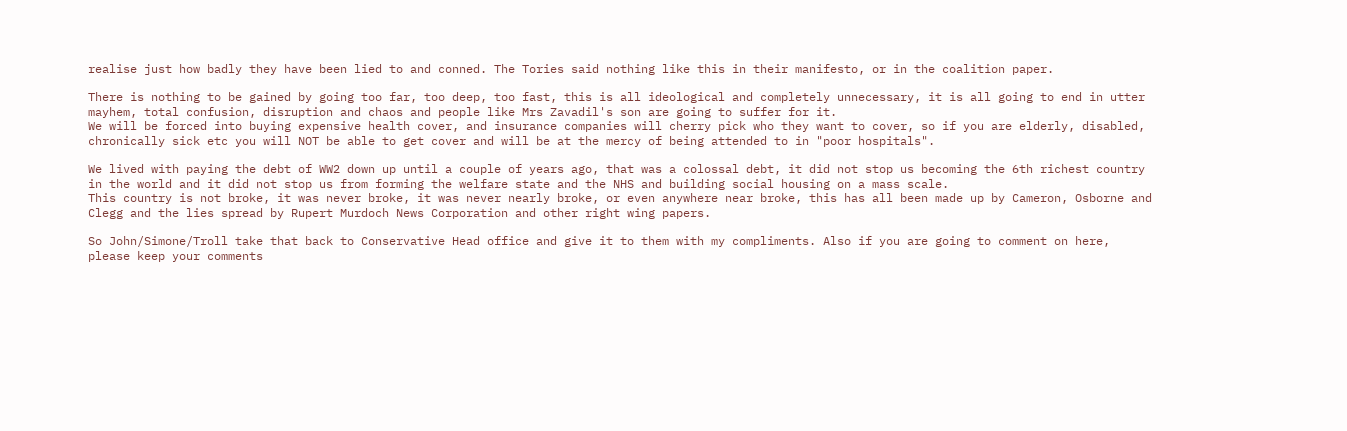realise just how badly they have been lied to and conned. The Tories said nothing like this in their manifesto, or in the coalition paper.

There is nothing to be gained by going too far, too deep, too fast, this is all ideological and completely unnecessary, it is all going to end in utter mayhem, total confusion, disruption and chaos and people like Mrs Zavadil's son are going to suffer for it.
We will be forced into buying expensive health cover, and insurance companies will cherry pick who they want to cover, so if you are elderly, disabled, chronically sick etc you will NOT be able to get cover and will be at the mercy of being attended to in "poor hospitals".

We lived with paying the debt of WW2 down up until a couple of years ago, that was a colossal debt, it did not stop us becoming the 6th richest country in the world and it did not stop us from forming the welfare state and the NHS and building social housing on a mass scale.
This country is not broke, it was never broke, it was never nearly broke, or even anywhere near broke, this has all been made up by Cameron, Osborne and Clegg and the lies spread by Rupert Murdoch News Corporation and other right wing papers.

So John/Simone/Troll take that back to Conservative Head office and give it to them with my compliments. Also if you are going to comment on here, please keep your comments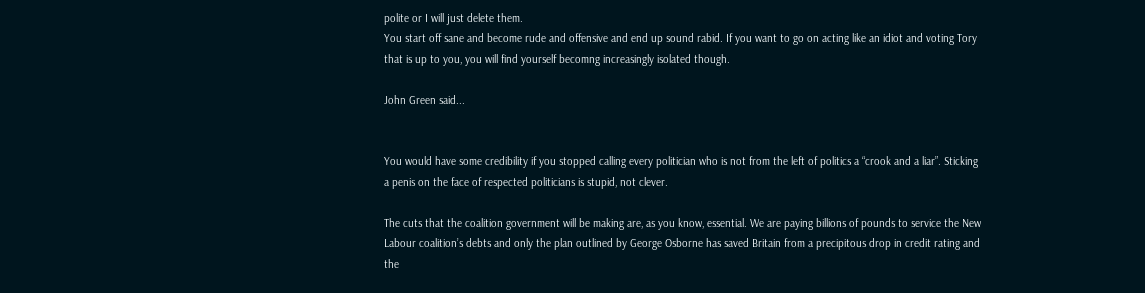polite or I will just delete them.
You start off sane and become rude and offensive and end up sound rabid. If you want to go on acting like an idiot and voting Tory that is up to you, you will find yourself becomng increasingly isolated though.

John Green said...


You would have some credibility if you stopped calling every politician who is not from the left of politics a “crook and a liar”. Sticking a penis on the face of respected politicians is stupid, not clever.

The cuts that the coalition government will be making are, as you know, essential. We are paying billions of pounds to service the New Labour coalition’s debts and only the plan outlined by George Osborne has saved Britain from a precipitous drop in credit rating and the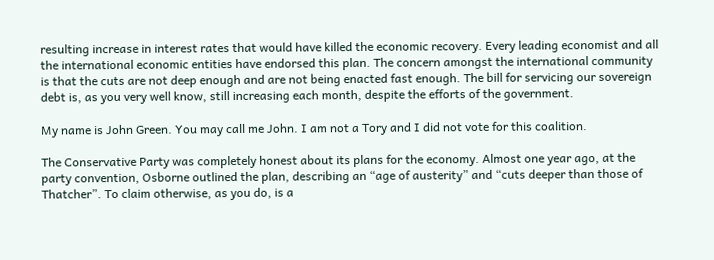resulting increase in interest rates that would have killed the economic recovery. Every leading economist and all the international economic entities have endorsed this plan. The concern amongst the international community is that the cuts are not deep enough and are not being enacted fast enough. The bill for servicing our sovereign debt is, as you very well know, still increasing each month, despite the efforts of the government.

My name is John Green. You may call me John. I am not a Tory and I did not vote for this coalition.

The Conservative Party was completely honest about its plans for the economy. Almost one year ago, at the party convention, Osborne outlined the plan, describing an “age of austerity” and “cuts deeper than those of Thatcher”. To claim otherwise, as you do, is a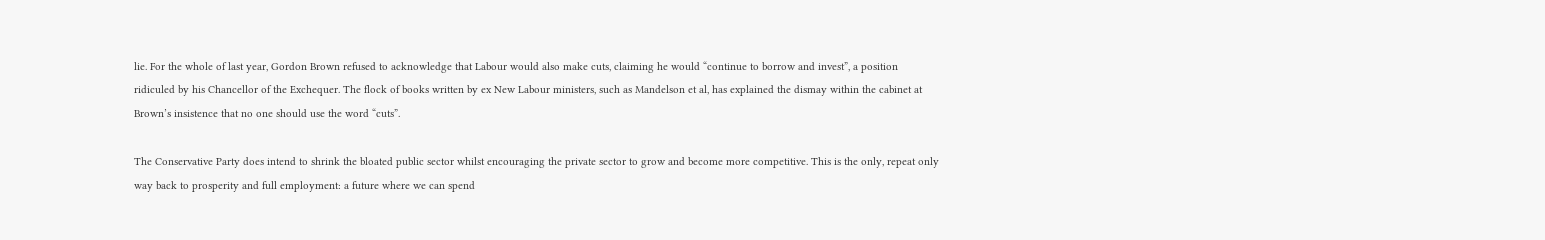lie. For the whole of last year, Gordon Brown refused to acknowledge that Labour would also make cuts, claiming he would “continue to borrow and invest”, a position ridiculed by his Chancellor of the Exchequer. The flock of books written by ex New Labour ministers, such as Mandelson et al, has explained the dismay within the cabinet at Brown’s insistence that no one should use the word “cuts”.

The Conservative Party does intend to shrink the bloated public sector whilst encouraging the private sector to grow and become more competitive. This is the only, repeat only way back to prosperity and full employment: a future where we can spend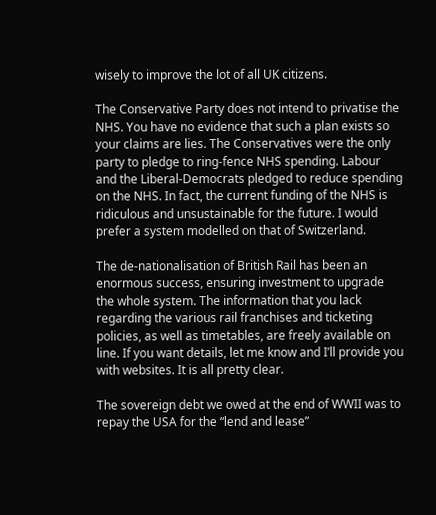wisely to improve the lot of all UK citizens.

The Conservative Party does not intend to privatise the NHS. You have no evidence that such a plan exists so your claims are lies. The Conservatives were the only party to pledge to ring-fence NHS spending. Labour and the Liberal-Democrats pledged to reduce spending on the NHS. In fact, the current funding of the NHS is ridiculous and unsustainable for the future. I would prefer a system modelled on that of Switzerland.

The de-nationalisation of British Rail has been an enormous success, ensuring investment to upgrade the whole system. The information that you lack regarding the various rail franchises and ticketing policies, as well as timetables, are freely available on line. If you want details, let me know and I’ll provide you with websites. It is all pretty clear.

The sovereign debt we owed at the end of WWII was to repay the USA for the “lend and lease”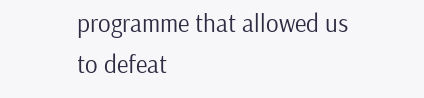programme that allowed us to defeat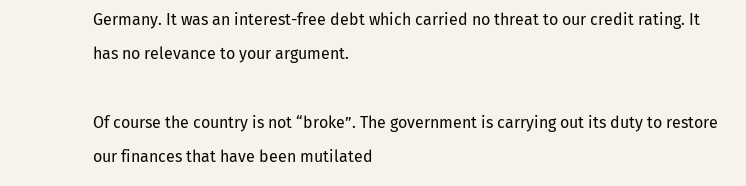Germany. It was an interest-free debt which carried no threat to our credit rating. It has no relevance to your argument.

Of course the country is not “broke”. The government is carrying out its duty to restore our finances that have been mutilated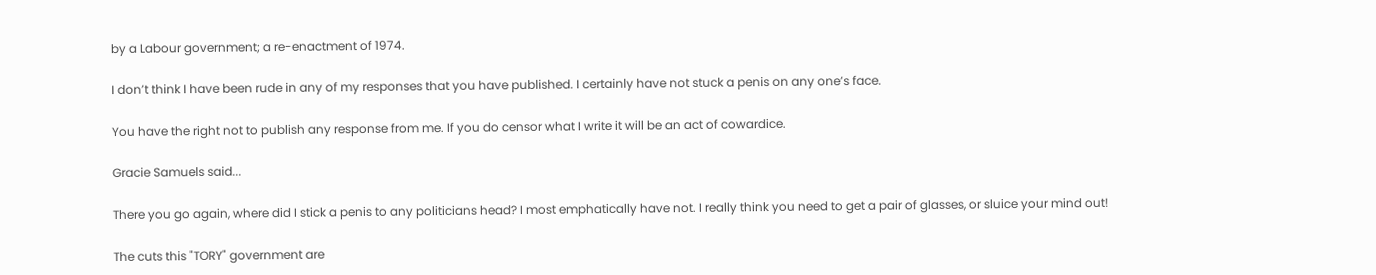by a Labour government; a re-enactment of 1974.

I don’t think I have been rude in any of my responses that you have published. I certainly have not stuck a penis on any one’s face.

You have the right not to publish any response from me. If you do censor what I write it will be an act of cowardice.

Gracie Samuels said...

There you go again, where did I stick a penis to any politicians head? I most emphatically have not. I really think you need to get a pair of glasses, or sluice your mind out!

The cuts this "TORY" government are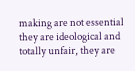making are not essential they are ideological and totally unfair, they are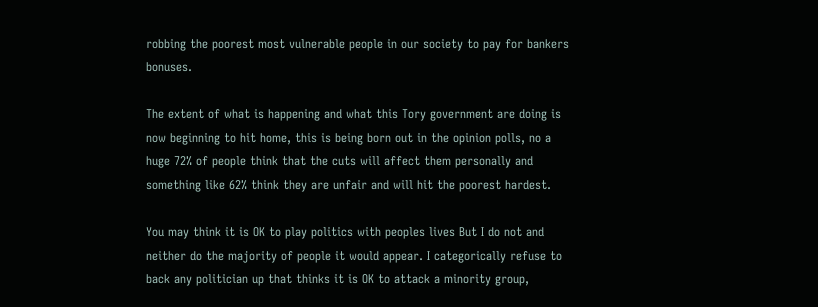robbing the poorest most vulnerable people in our society to pay for bankers bonuses.

The extent of what is happening and what this Tory government are doing is now beginning to hit home, this is being born out in the opinion polls, no a huge 72% of people think that the cuts will affect them personally and something like 62% think they are unfair and will hit the poorest hardest.

You may think it is OK to play politics with peoples lives But I do not and neither do the majority of people it would appear. I categorically refuse to back any politician up that thinks it is OK to attack a minority group,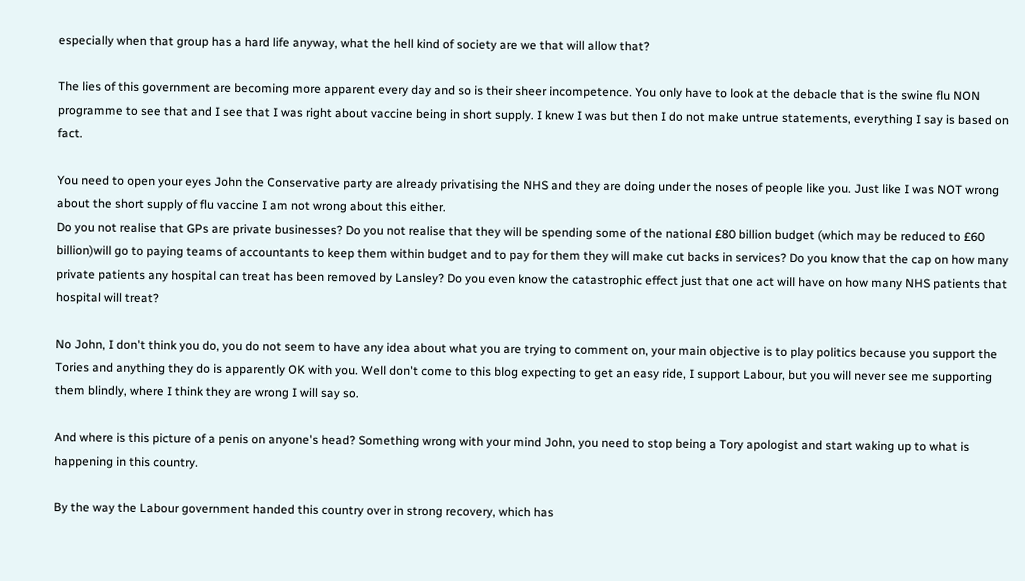especially when that group has a hard life anyway, what the hell kind of society are we that will allow that?

The lies of this government are becoming more apparent every day and so is their sheer incompetence. You only have to look at the debacle that is the swine flu NON programme to see that and I see that I was right about vaccine being in short supply. I knew I was but then I do not make untrue statements, everything I say is based on fact.

You need to open your eyes John the Conservative party are already privatising the NHS and they are doing under the noses of people like you. Just like I was NOT wrong about the short supply of flu vaccine I am not wrong about this either.
Do you not realise that GPs are private businesses? Do you not realise that they will be spending some of the national £80 billion budget (which may be reduced to £60 billion)will go to paying teams of accountants to keep them within budget and to pay for them they will make cut backs in services? Do you know that the cap on how many private patients any hospital can treat has been removed by Lansley? Do you even know the catastrophic effect just that one act will have on how many NHS patients that hospital will treat?

No John, I don't think you do, you do not seem to have any idea about what you are trying to comment on, your main objective is to play politics because you support the Tories and anything they do is apparently OK with you. Well don't come to this blog expecting to get an easy ride, I support Labour, but you will never see me supporting them blindly, where I think they are wrong I will say so.

And where is this picture of a penis on anyone's head? Something wrong with your mind John, you need to stop being a Tory apologist and start waking up to what is happening in this country.

By the way the Labour government handed this country over in strong recovery, which has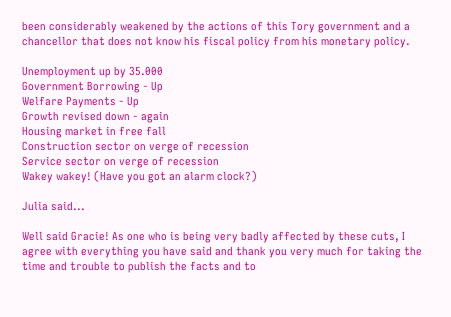been considerably weakened by the actions of this Tory government and a chancellor that does not know his fiscal policy from his monetary policy.

Unemployment up by 35.000
Government Borrowing - Up
Welfare Payments - Up
Growth revised down - again
Housing market in free fall
Construction sector on verge of recession
Service sector on verge of recession
Wakey wakey! (Have you got an alarm clock?)

Julia said...

Well said Gracie! As one who is being very badly affected by these cuts, I agree with everything you have said and thank you very much for taking the time and trouble to publish the facts and to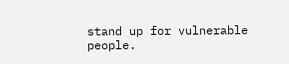stand up for vulnerable people.